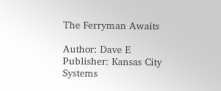The Ferryman Awaits

Author: Dave E
Publisher: Kansas City Systems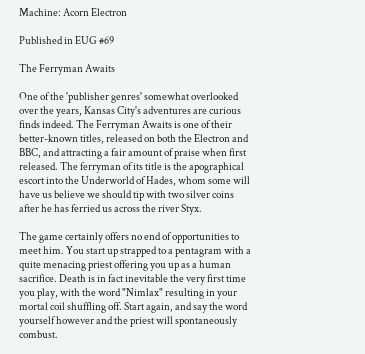Machine: Acorn Electron

Published in EUG #69

The Ferryman Awaits

One of the 'publisher genres' somewhat overlooked over the years, Kansas City's adventures are curious finds indeed. The Ferryman Awaits is one of their better-known titles, released on both the Electron and BBC, and attracting a fair amount of praise when first released. The ferryman of its title is the apographical escort into the Underworld of Hades, whom some will have us believe we should tip with two silver coins after he has ferried us across the river Styx.

The game certainly offers no end of opportunities to meet him. You start up strapped to a pentagram with a quite menacing priest offering you up as a human sacrifice. Death is in fact inevitable the very first time you play, with the word "Nimlax" resulting in your mortal coil shuffling off. Start again, and say the word yourself however and the priest will spontaneously combust.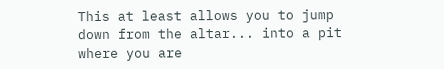This at least allows you to jump down from the altar... into a pit where you are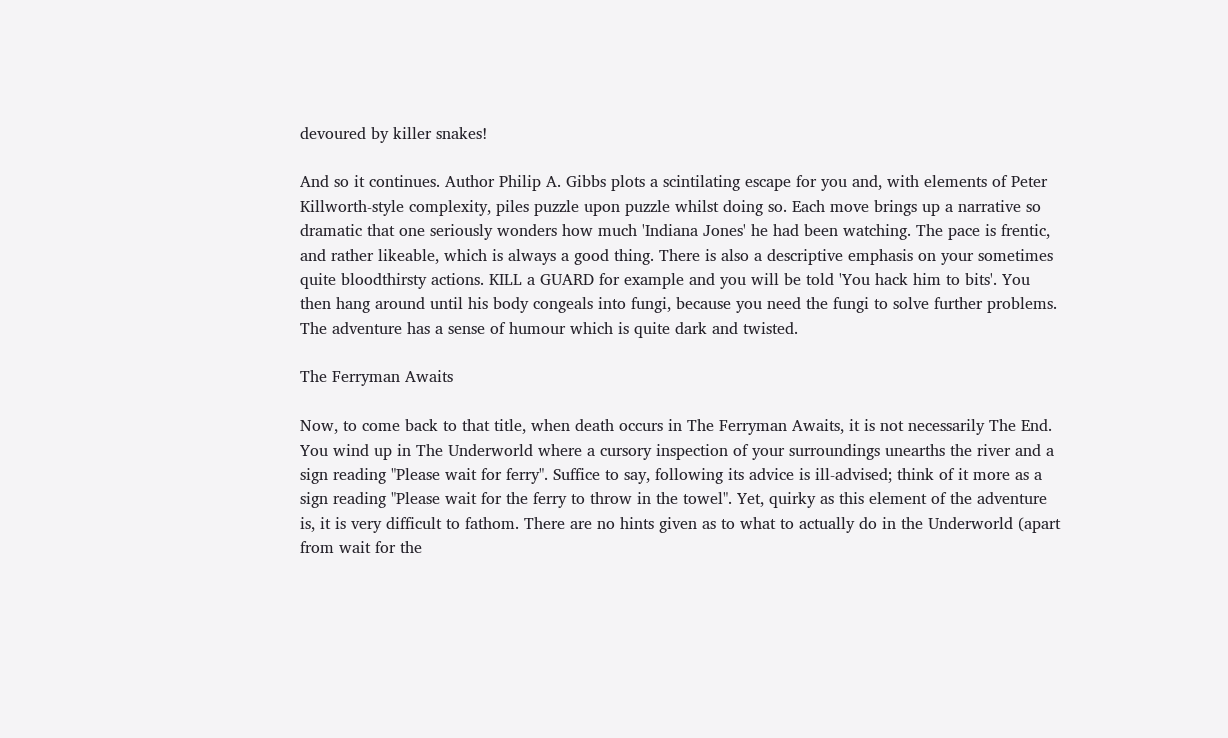devoured by killer snakes!

And so it continues. Author Philip A. Gibbs plots a scintilating escape for you and, with elements of Peter Killworth-style complexity, piles puzzle upon puzzle whilst doing so. Each move brings up a narrative so dramatic that one seriously wonders how much 'Indiana Jones' he had been watching. The pace is frentic, and rather likeable, which is always a good thing. There is also a descriptive emphasis on your sometimes quite bloodthirsty actions. KILL a GUARD for example and you will be told 'You hack him to bits'. You then hang around until his body congeals into fungi, because you need the fungi to solve further problems. The adventure has a sense of humour which is quite dark and twisted.

The Ferryman Awaits

Now, to come back to that title, when death occurs in The Ferryman Awaits, it is not necessarily The End. You wind up in The Underworld where a cursory inspection of your surroundings unearths the river and a sign reading "Please wait for ferry". Suffice to say, following its advice is ill-advised; think of it more as a sign reading "Please wait for the ferry to throw in the towel". Yet, quirky as this element of the adventure is, it is very difficult to fathom. There are no hints given as to what to actually do in the Underworld (apart from wait for the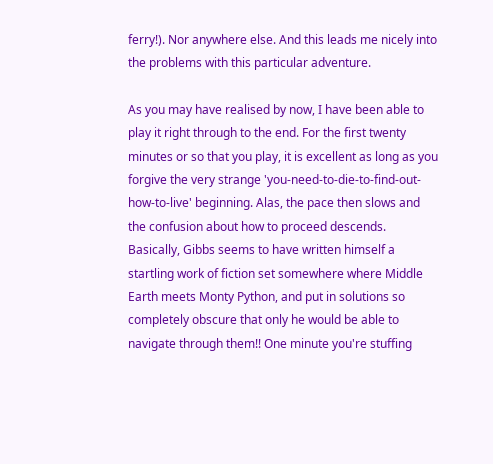ferry!). Nor anywhere else. And this leads me nicely into the problems with this particular adventure.

As you may have realised by now, I have been able to play it right through to the end. For the first twenty minutes or so that you play, it is excellent as long as you forgive the very strange 'you-need-to-die-to-find-out-how-to-live' beginning. Alas, the pace then slows and the confusion about how to proceed descends. Basically, Gibbs seems to have written himself a startling work of fiction set somewhere where Middle Earth meets Monty Python, and put in solutions so completely obscure that only he would be able to navigate through them!! One minute you're stuffing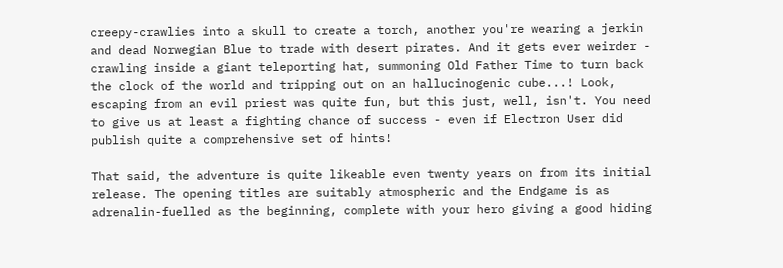creepy-crawlies into a skull to create a torch, another you're wearing a jerkin and dead Norwegian Blue to trade with desert pirates. And it gets ever weirder - crawling inside a giant teleporting hat, summoning Old Father Time to turn back the clock of the world and tripping out on an hallucinogenic cube...! Look, escaping from an evil priest was quite fun, but this just, well, isn't. You need to give us at least a fighting chance of success - even if Electron User did publish quite a comprehensive set of hints!

That said, the adventure is quite likeable even twenty years on from its initial release. The opening titles are suitably atmospheric and the Endgame is as adrenalin-fuelled as the beginning, complete with your hero giving a good hiding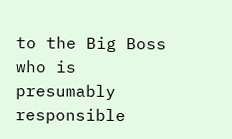to the Big Boss who is presumably responsible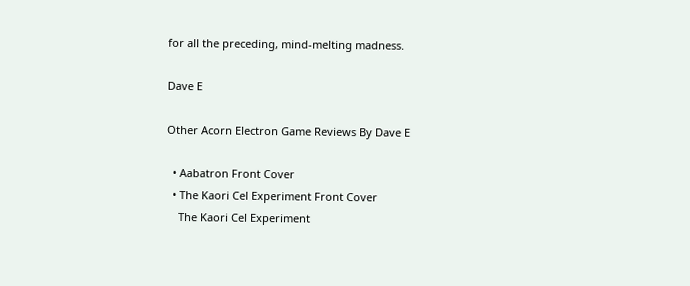for all the preceding, mind-melting madness.

Dave E

Other Acorn Electron Game Reviews By Dave E

  • Aabatron Front Cover
  • The Kaori Cel Experiment Front Cover
    The Kaori Cel Experiment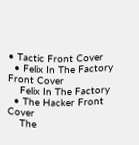• Tactic Front Cover
  • Felix In The Factory Front Cover
    Felix In The Factory
  • The Hacker Front Cover
    The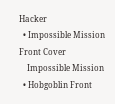Hacker
  • Impossible Mission Front Cover
    Impossible Mission
  • Hobgoblin Front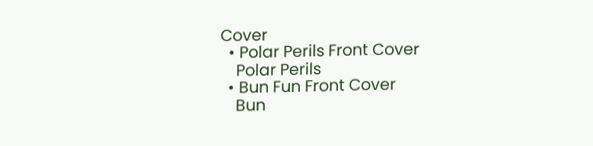Cover
  • Polar Perils Front Cover
    Polar Perils
  • Bun Fun Front Cover
    Bun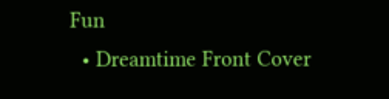Fun
  • Dreamtime Front Cover